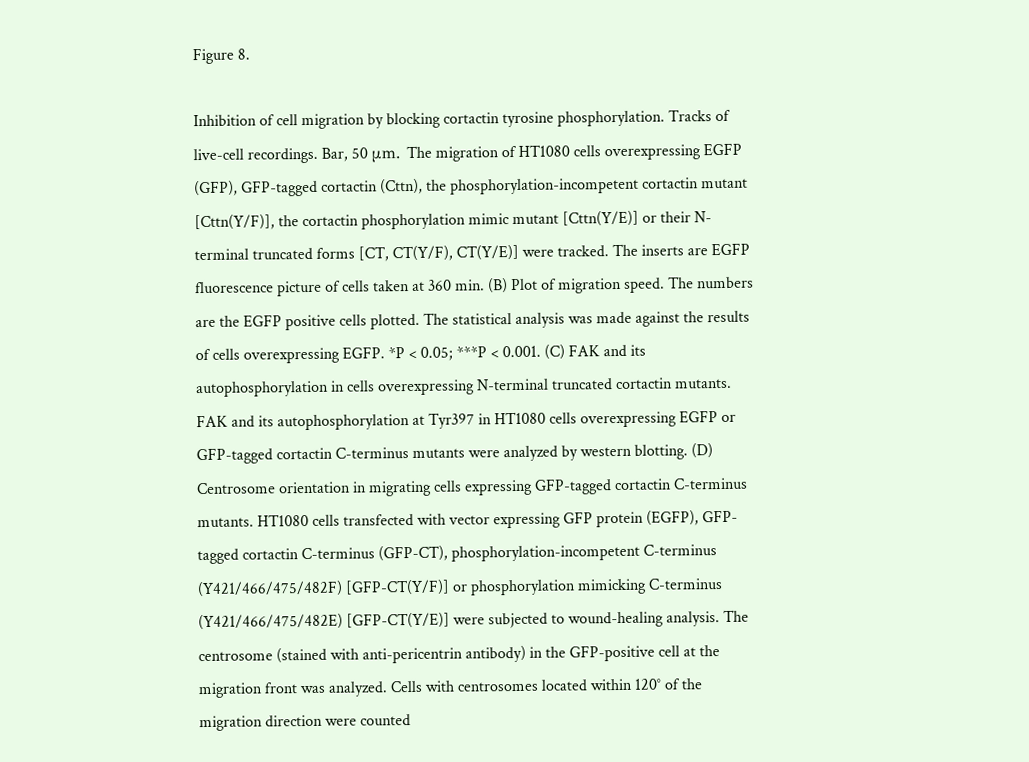Figure 8.

Inhibition of cell migration by blocking cortactin tyrosine phosphorylation. Tracks of live-cell recordings. Bar, 50 μm. The migration of HT1080 cells overexpressing EGFP (GFP), GFP-tagged cortactin (Cttn), the phosphorylation-incompetent cortactin mutant [Cttn(Y/F)], the cortactin phosphorylation mimic mutant [Cttn(Y/E)] or their N-terminal truncated forms [CT, CT(Y/F), CT(Y/E)] were tracked. The inserts are EGFP fluorescence picture of cells taken at 360 min. (B) Plot of migration speed. The numbers are the EGFP positive cells plotted. The statistical analysis was made against the results of cells overexpressing EGFP. *P < 0.05; ***P < 0.001. (C) FAK and its autophosphorylation in cells overexpressing N-terminal truncated cortactin mutants. FAK and its autophosphorylation at Tyr397 in HT1080 cells overexpressing EGFP or GFP-tagged cortactin C-terminus mutants were analyzed by western blotting. (D) Centrosome orientation in migrating cells expressing GFP-tagged cortactin C-terminus mutants. HT1080 cells transfected with vector expressing GFP protein (EGFP), GFP-tagged cortactin C-terminus (GFP-CT), phosphorylation-incompetent C-terminus (Y421/466/475/482F) [GFP-CT(Y/F)] or phosphorylation mimicking C-terminus (Y421/466/475/482E) [GFP-CT(Y/E)] were subjected to wound-healing analysis. The centrosome (stained with anti-pericentrin antibody) in the GFP-positive cell at the migration front was analyzed. Cells with centrosomes located within 120° of the migration direction were counted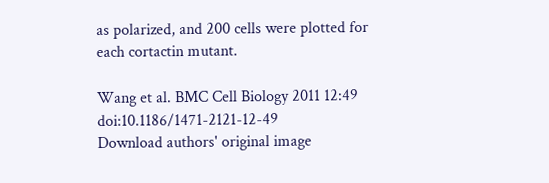as polarized, and 200 cells were plotted for each cortactin mutant.

Wang et al. BMC Cell Biology 2011 12:49   doi:10.1186/1471-2121-12-49
Download authors' original image